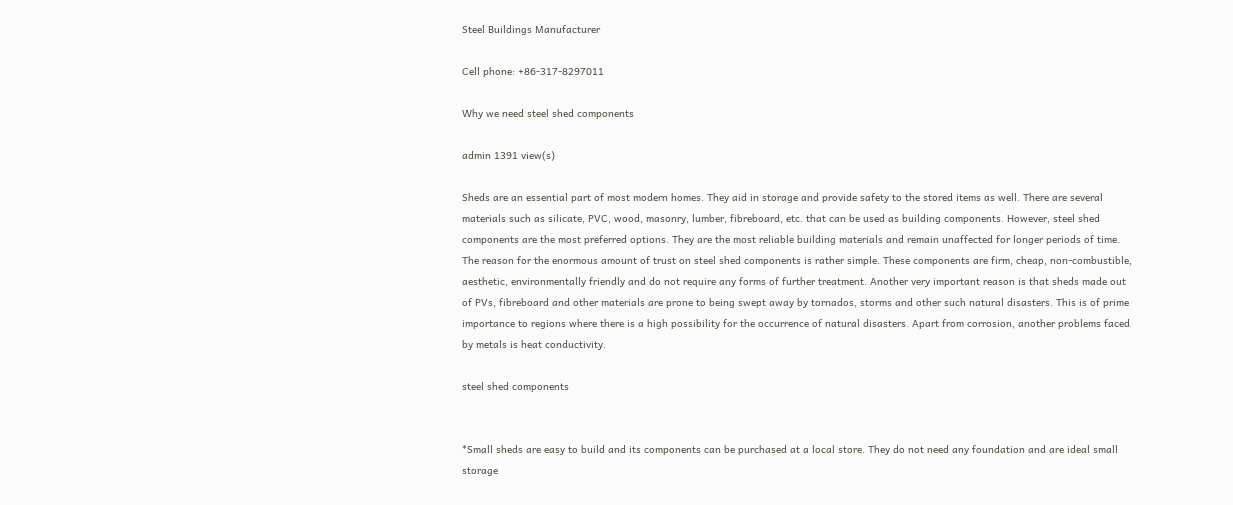Steel Buildings Manufacturer

Cell phone: +86-317-8297011

Why we need steel shed components

admin 1391 view(s)

Sheds are an essential part of most modern homes. They aid in storage and provide safety to the stored items as well. There are several materials such as silicate, PVC, wood, masonry, lumber, fibreboard, etc. that can be used as building components. However, steel shed components are the most preferred options. They are the most reliable building materials and remain unaffected for longer periods of time. The reason for the enormous amount of trust on steel shed components is rather simple. These components are firm, cheap, non-combustible, aesthetic, environmentally friendly and do not require any forms of further treatment. Another very important reason is that sheds made out of PVs, fibreboard and other materials are prone to being swept away by tornados, storms and other such natural disasters. This is of prime importance to regions where there is a high possibility for the occurrence of natural disasters. Apart from corrosion, another problems faced by metals is heat conductivity.

steel shed components


*Small sheds are easy to build and its components can be purchased at a local store. They do not need any foundation and are ideal small storage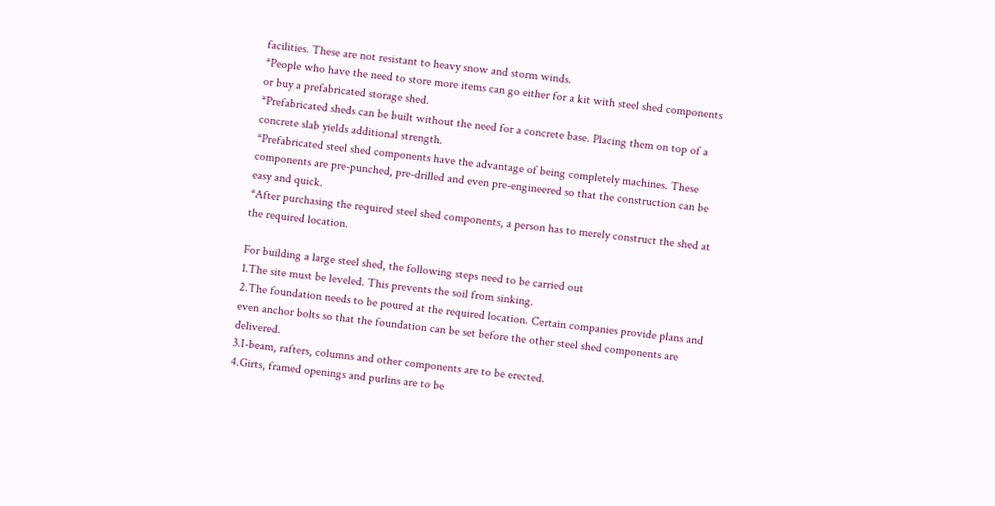facilities. These are not resistant to heavy snow and storm winds.
*People who have the need to store more items can go either for a kit with steel shed components or buy a prefabricated storage shed.
*Prefabricated sheds can be built without the need for a concrete base. Placing them on top of a concrete slab yields additional strength.
*Prefabricated steel shed components have the advantage of being completely machines. These components are pre-punched, pre-drilled and even pre-engineered so that the construction can be easy and quick.
*After purchasing the required steel shed components, a person has to merely construct the shed at the required location.

For building a large steel shed, the following steps need to be carried out
1.The site must be leveled. This prevents the soil from sinking.
2.The foundation needs to be poured at the required location. Certain companies provide plans and even anchor bolts so that the foundation can be set before the other steel shed components are delivered.
3.I-beam, rafters, columns and other components are to be erected.
4.Girts, framed openings and purlins are to be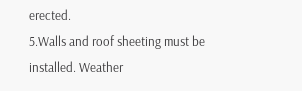erected.
5.Walls and roof sheeting must be installed. Weather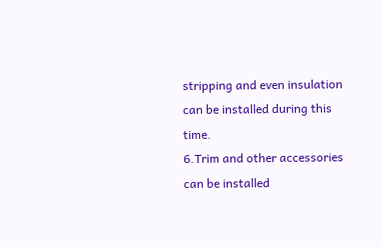stripping and even insulation can be installed during this time.
6.Trim and other accessories can be installed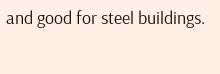and good for steel buildings.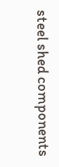steel shed components